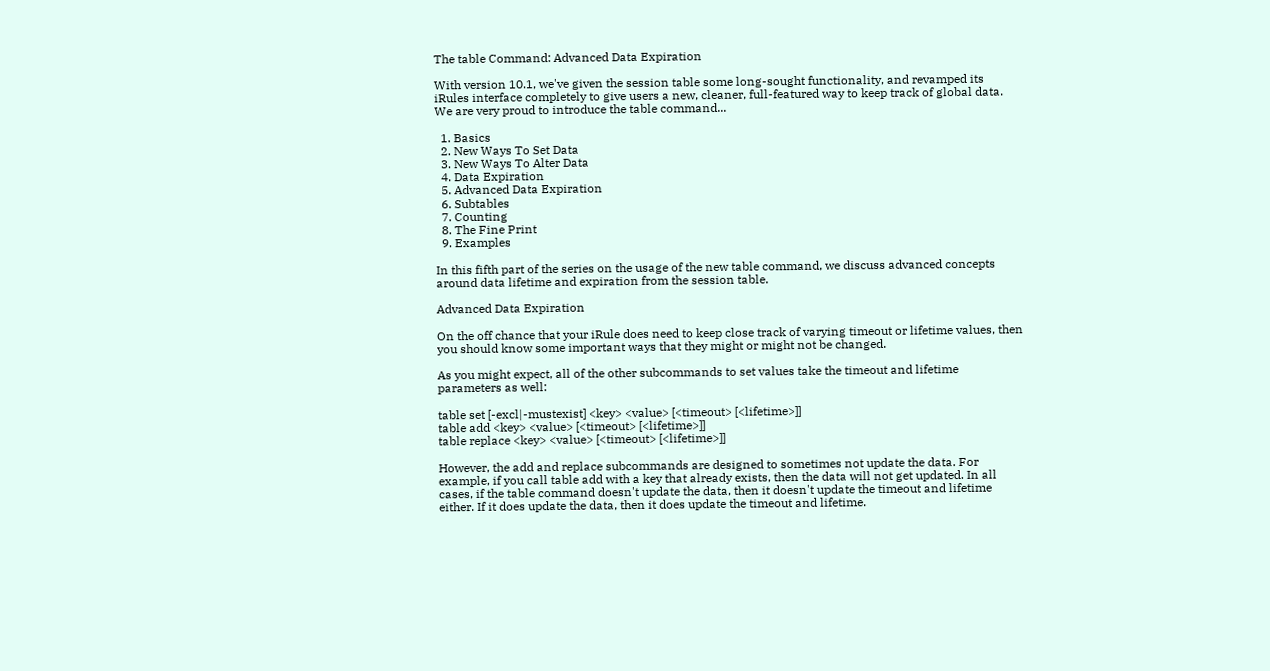The table Command: Advanced Data Expiration

With version 10.1, we've given the session table some long-sought functionality, and revamped its iRules interface completely to give users a new, cleaner, full-featured way to keep track of global data. We are very proud to introduce the table command...

  1. Basics
  2. New Ways To Set Data
  3. New Ways To Alter Data
  4. Data Expiration
  5. Advanced Data Expiration
  6. Subtables
  7. Counting
  8. The Fine Print
  9. Examples

In this fifth part of the series on the usage of the new table command, we discuss advanced concepts around data lifetime and expiration from the session table.

Advanced Data Expiration

On the off chance that your iRule does need to keep close track of varying timeout or lifetime values, then you should know some important ways that they might or might not be changed.

As you might expect, all of the other subcommands to set values take the timeout and lifetime parameters as well:

table set [-excl|-mustexist] <key> <value> [<timeout> [<lifetime>]]
table add <key> <value> [<timeout> [<lifetime>]]
table replace <key> <value> [<timeout> [<lifetime>]]

However, the add and replace subcommands are designed to sometimes not update the data. For example, if you call table add with a key that already exists, then the data will not get updated. In all cases, if the table command doesn't update the data, then it doesn't update the timeout and lifetime either. If it does update the data, then it does update the timeout and lifetime.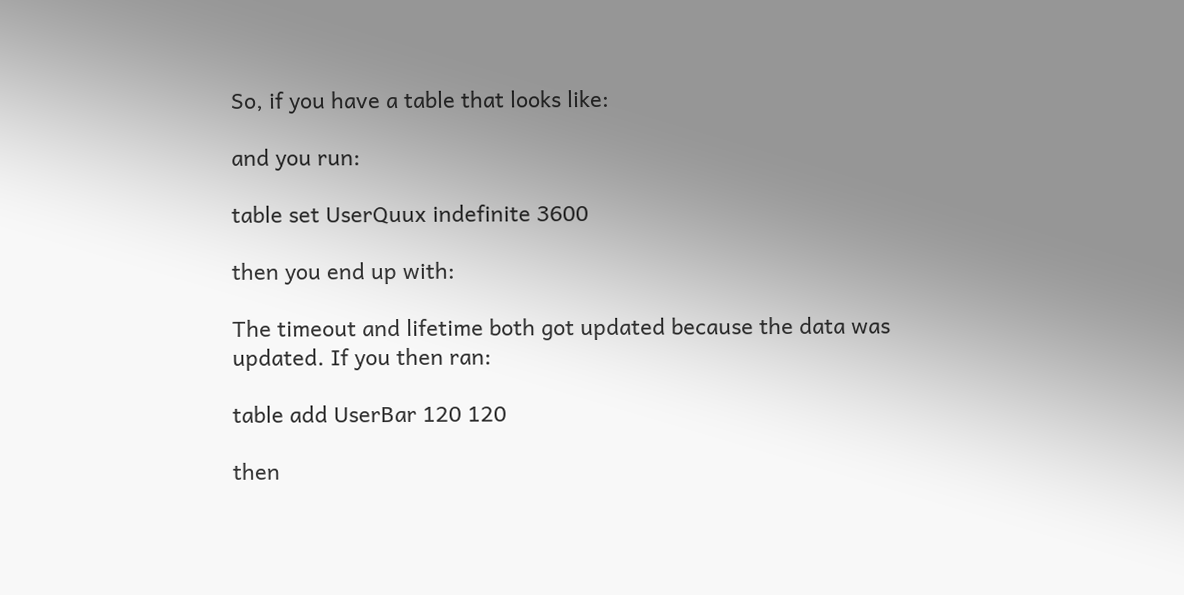So, if you have a table that looks like:

and you run:

table set UserQuux indefinite 3600

then you end up with:

The timeout and lifetime both got updated because the data was updated. If you then ran:

table add UserBar 120 120

then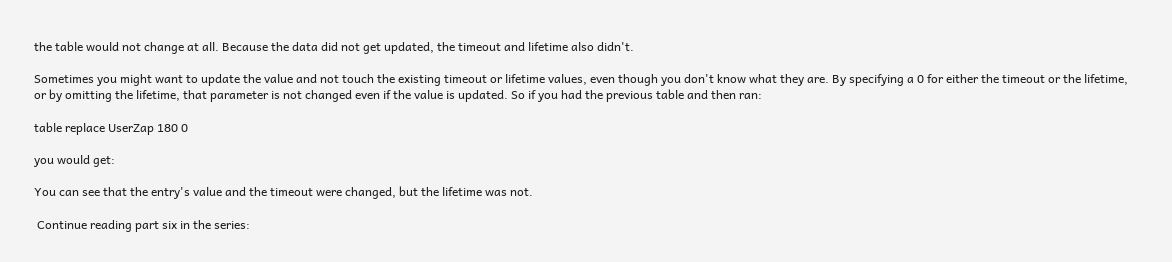the table would not change at all. Because the data did not get updated, the timeout and lifetime also didn't.

Sometimes you might want to update the value and not touch the existing timeout or lifetime values, even though you don't know what they are. By specifying a 0 for either the timeout or the lifetime, or by omitting the lifetime, that parameter is not changed even if the value is updated. So if you had the previous table and then ran:

table replace UserZap 180 0

you would get:

You can see that the entry's value and the timeout were changed, but the lifetime was not.

 Continue reading part six in the series: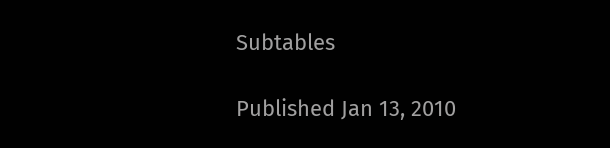Subtables

Published Jan 13, 2010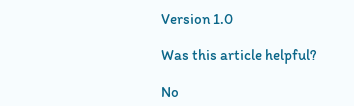Version 1.0

Was this article helpful?

No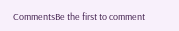CommentsBe the first to comment